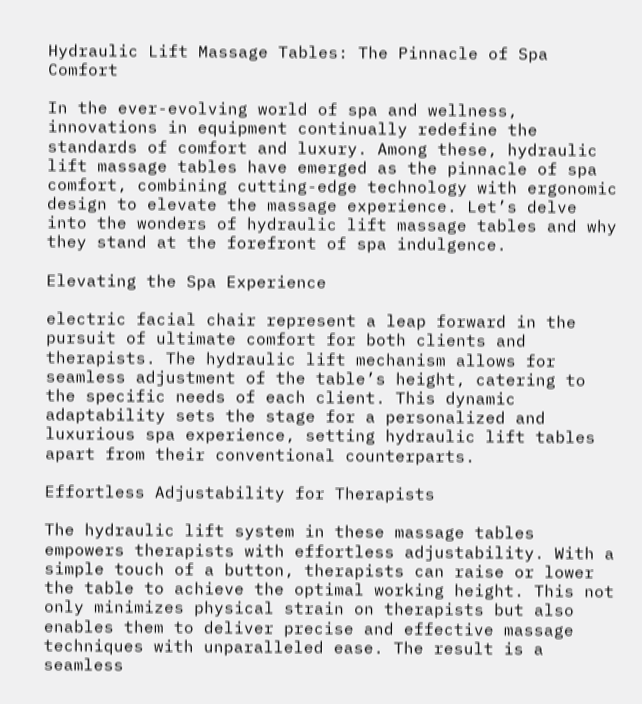Hydraulic Lift Massage Tables: The Pinnacle of Spa Comfort

In the ever-evolving world of spa and wellness, innovations in equipment continually redefine the standards of comfort and luxury. Among these, hydraulic lift massage tables have emerged as the pinnacle of spa comfort, combining cutting-edge technology with ergonomic design to elevate the massage experience. Let’s delve into the wonders of hydraulic lift massage tables and why they stand at the forefront of spa indulgence.

Elevating the Spa Experience

electric facial chair represent a leap forward in the pursuit of ultimate comfort for both clients and therapists. The hydraulic lift mechanism allows for seamless adjustment of the table’s height, catering to the specific needs of each client. This dynamic adaptability sets the stage for a personalized and luxurious spa experience, setting hydraulic lift tables apart from their conventional counterparts.

Effortless Adjustability for Therapists

The hydraulic lift system in these massage tables empowers therapists with effortless adjustability. With a simple touch of a button, therapists can raise or lower the table to achieve the optimal working height. This not only minimizes physical strain on therapists but also enables them to deliver precise and effective massage techniques with unparalleled ease. The result is a seamless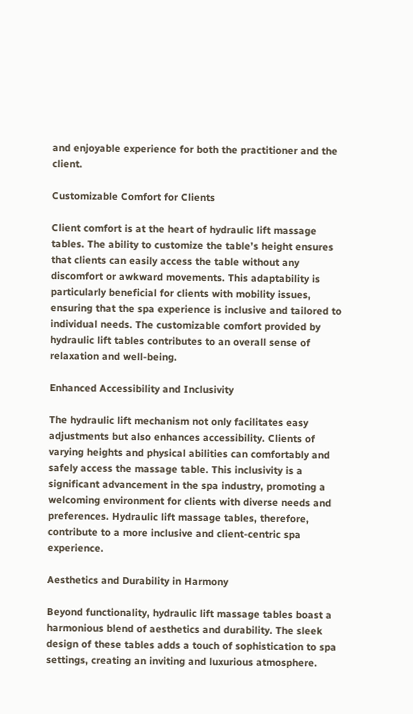and enjoyable experience for both the practitioner and the client.

Customizable Comfort for Clients

Client comfort is at the heart of hydraulic lift massage tables. The ability to customize the table’s height ensures that clients can easily access the table without any discomfort or awkward movements. This adaptability is particularly beneficial for clients with mobility issues, ensuring that the spa experience is inclusive and tailored to individual needs. The customizable comfort provided by hydraulic lift tables contributes to an overall sense of relaxation and well-being.

Enhanced Accessibility and Inclusivity

The hydraulic lift mechanism not only facilitates easy adjustments but also enhances accessibility. Clients of varying heights and physical abilities can comfortably and safely access the massage table. This inclusivity is a significant advancement in the spa industry, promoting a welcoming environment for clients with diverse needs and preferences. Hydraulic lift massage tables, therefore, contribute to a more inclusive and client-centric spa experience.

Aesthetics and Durability in Harmony

Beyond functionality, hydraulic lift massage tables boast a harmonious blend of aesthetics and durability. The sleek design of these tables adds a touch of sophistication to spa settings, creating an inviting and luxurious atmosphere.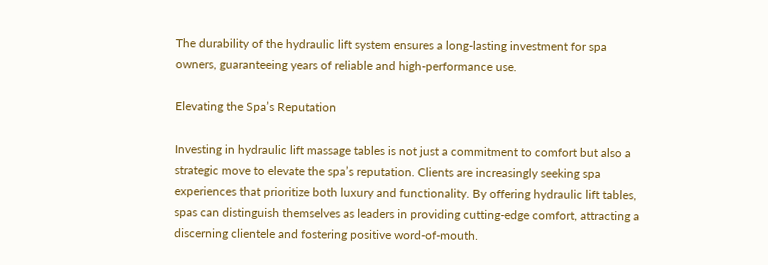The durability of the hydraulic lift system ensures a long-lasting investment for spa owners, guaranteeing years of reliable and high-performance use.

Elevating the Spa’s Reputation

Investing in hydraulic lift massage tables is not just a commitment to comfort but also a strategic move to elevate the spa’s reputation. Clients are increasingly seeking spa experiences that prioritize both luxury and functionality. By offering hydraulic lift tables, spas can distinguish themselves as leaders in providing cutting-edge comfort, attracting a discerning clientele and fostering positive word-of-mouth.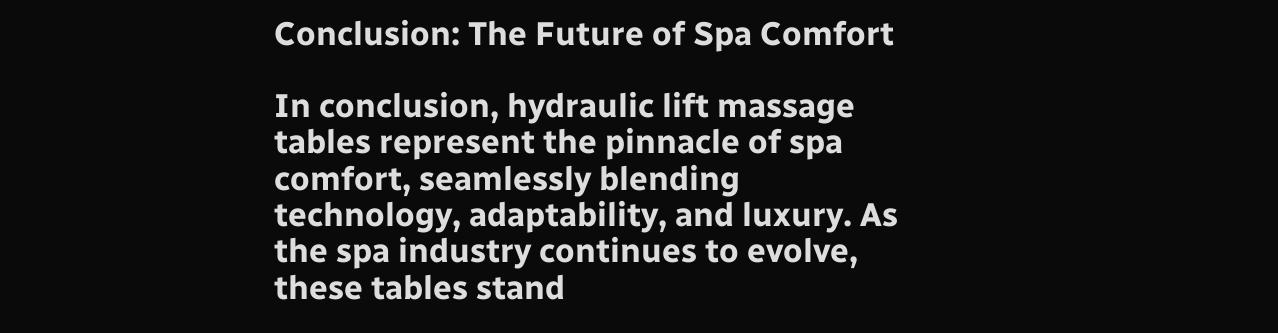Conclusion: The Future of Spa Comfort

In conclusion, hydraulic lift massage tables represent the pinnacle of spa comfort, seamlessly blending technology, adaptability, and luxury. As the spa industry continues to evolve, these tables stand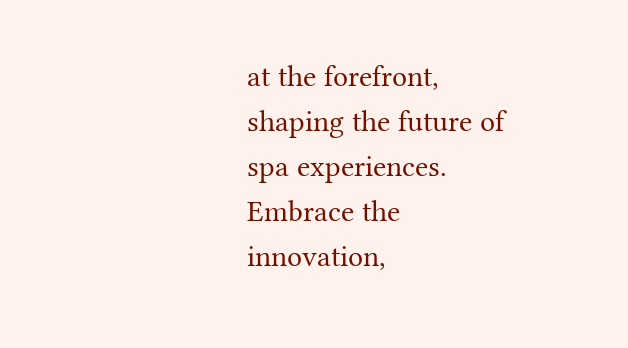at the forefront, shaping the future of spa experiences. Embrace the innovation,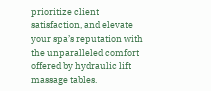prioritize client satisfaction, and elevate your spa’s reputation with the unparalleled comfort offered by hydraulic lift massage tables.